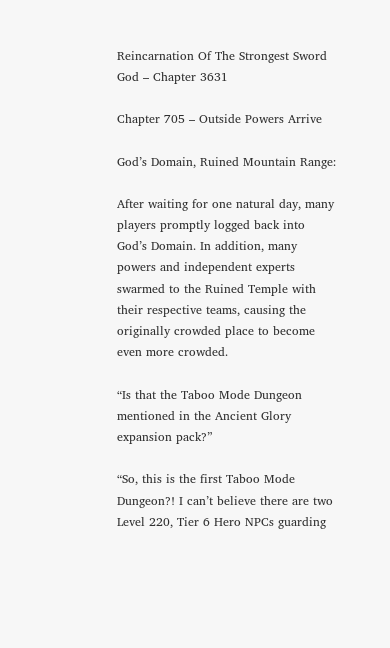Reincarnation Of The Strongest Sword God – Chapter 3631

Chapter 705 – Outside Powers Arrive

God’s Domain, Ruined Mountain Range:

After waiting for one natural day, many players promptly logged back into God’s Domain. In addition, many powers and independent experts swarmed to the Ruined Temple with their respective teams, causing the originally crowded place to become even more crowded.

“Is that the Taboo Mode Dungeon mentioned in the Ancient Glory expansion pack?”

“So, this is the first Taboo Mode Dungeon?! I can’t believe there are two Level 220, Tier 6 Hero NPCs guarding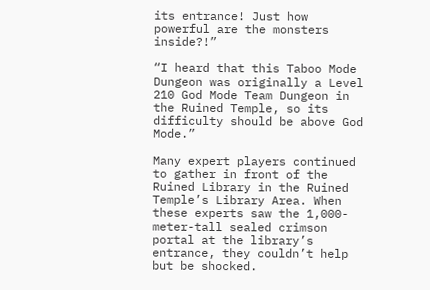its entrance! Just how powerful are the monsters inside?!”

“I heard that this Taboo Mode Dungeon was originally a Level 210 God Mode Team Dungeon in the Ruined Temple, so its difficulty should be above God Mode.”

Many expert players continued to gather in front of the Ruined Library in the Ruined Temple’s Library Area. When these experts saw the 1,000-meter-tall sealed crimson portal at the library’s entrance, they couldn’t help but be shocked.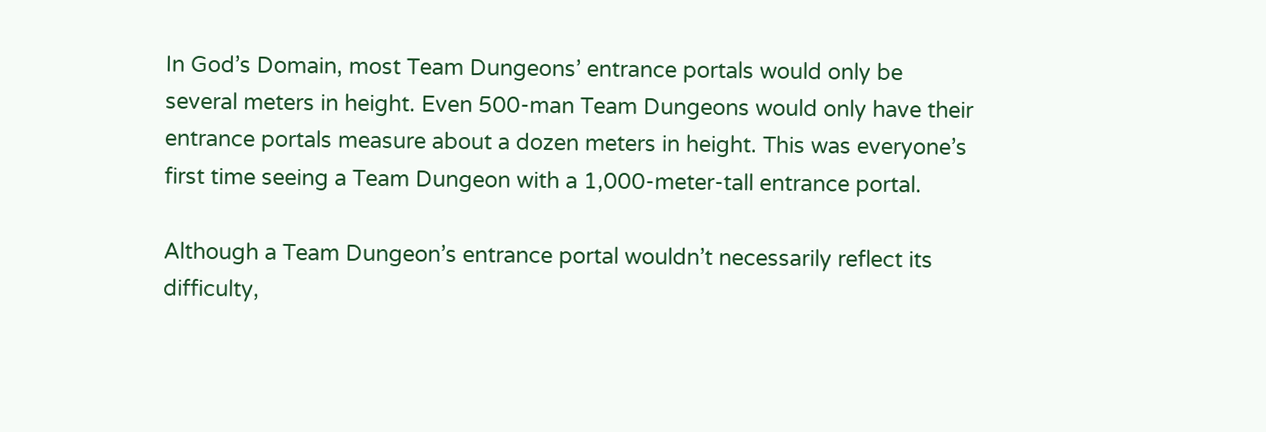In God’s Domain, most Team Dungeons’ entrance portals would only be several meters in height. Even 500-man Team Dungeons would only have their entrance portals measure about a dozen meters in height. This was everyone’s first time seeing a Team Dungeon with a 1,000-meter-tall entrance portal.

Although a Team Dungeon’s entrance portal wouldn’t necessarily reflect its difficulty,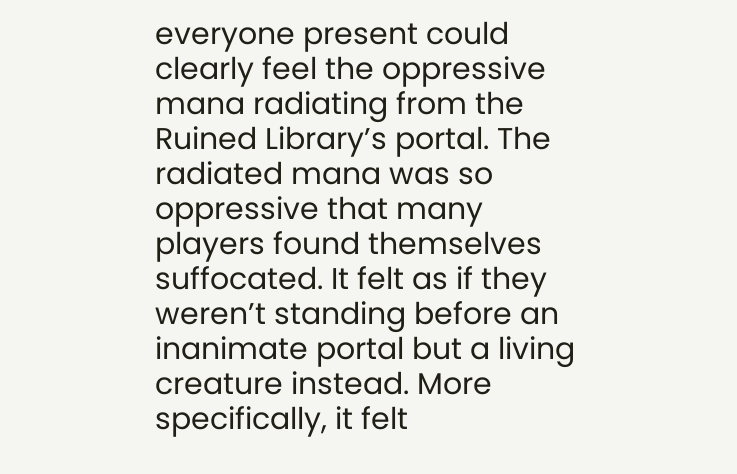everyone present could clearly feel the oppressive mana radiating from the Ruined Library’s portal. The radiated mana was so oppressive that many players found themselves suffocated. It felt as if they weren’t standing before an inanimate portal but a living creature instead. More specifically, it felt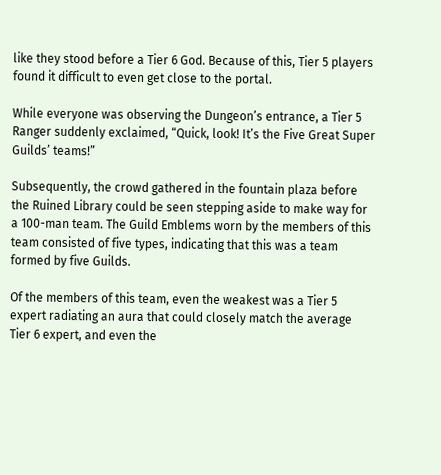like they stood before a Tier 6 God. Because of this, Tier 5 players found it difficult to even get close to the portal.

While everyone was observing the Dungeon’s entrance, a Tier 5 Ranger suddenly exclaimed, “Quick, look! It’s the Five Great Super Guilds’ teams!”

Subsequently, the crowd gathered in the fountain plaza before the Ruined Library could be seen stepping aside to make way for a 100-man team. The Guild Emblems worn by the members of this team consisted of five types, indicating that this was a team formed by five Guilds.

Of the members of this team, even the weakest was a Tier 5 expert radiating an aura that could closely match the average Tier 6 expert, and even the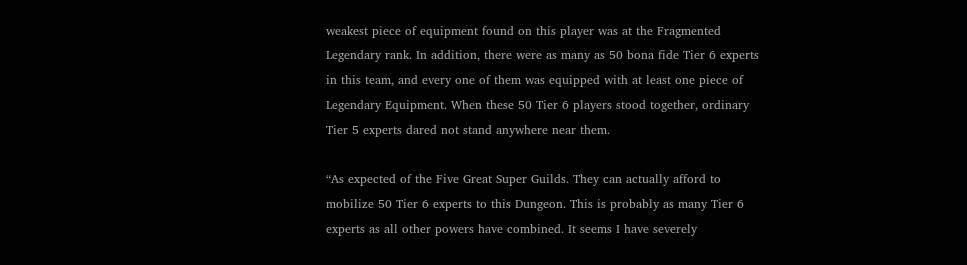weakest piece of equipment found on this player was at the Fragmented Legendary rank. In addition, there were as many as 50 bona fide Tier 6 experts in this team, and every one of them was equipped with at least one piece of Legendary Equipment. When these 50 Tier 6 players stood together, ordinary Tier 5 experts dared not stand anywhere near them.

“As expected of the Five Great Super Guilds. They can actually afford to mobilize 50 Tier 6 experts to this Dungeon. This is probably as many Tier 6 experts as all other powers have combined. It seems I have severely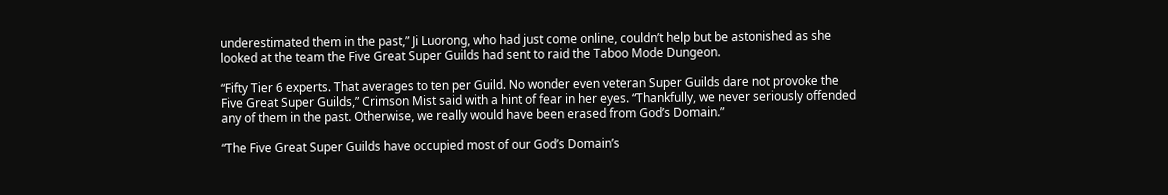underestimated them in the past,” Ji Luorong, who had just come online, couldn’t help but be astonished as she looked at the team the Five Great Super Guilds had sent to raid the Taboo Mode Dungeon.

“Fifty Tier 6 experts. That averages to ten per Guild. No wonder even veteran Super Guilds dare not provoke the Five Great Super Guilds,” Crimson Mist said with a hint of fear in her eyes. “Thankfully, we never seriously offended any of them in the past. Otherwise, we really would have been erased from God’s Domain.”

“The Five Great Super Guilds have occupied most of our God’s Domain’s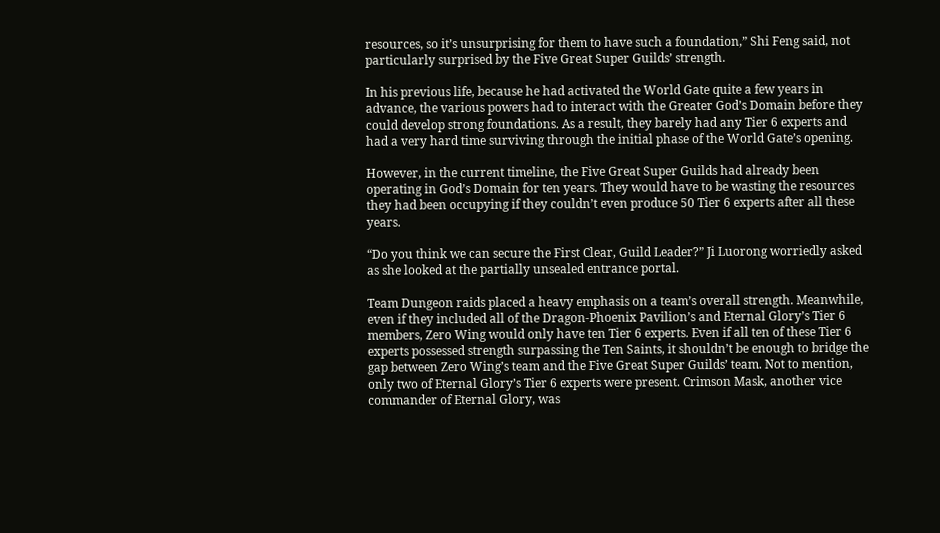resources, so it’s unsurprising for them to have such a foundation,” Shi Feng said, not particularly surprised by the Five Great Super Guilds’ strength.

In his previous life, because he had activated the World Gate quite a few years in advance, the various powers had to interact with the Greater God’s Domain before they could develop strong foundations. As a result, they barely had any Tier 6 experts and had a very hard time surviving through the initial phase of the World Gate’s opening.

However, in the current timeline, the Five Great Super Guilds had already been operating in God’s Domain for ten years. They would have to be wasting the resources they had been occupying if they couldn’t even produce 50 Tier 6 experts after all these years.

“Do you think we can secure the First Clear, Guild Leader?” Ji Luorong worriedly asked as she looked at the partially unsealed entrance portal.

Team Dungeon raids placed a heavy emphasis on a team’s overall strength. Meanwhile, even if they included all of the Dragon-Phoenix Pavilion’s and Eternal Glory’s Tier 6 members, Zero Wing would only have ten Tier 6 experts. Even if all ten of these Tier 6 experts possessed strength surpassing the Ten Saints, it shouldn’t be enough to bridge the gap between Zero Wing’s team and the Five Great Super Guilds’ team. Not to mention, only two of Eternal Glory’s Tier 6 experts were present. Crimson Mask, another vice commander of Eternal Glory, was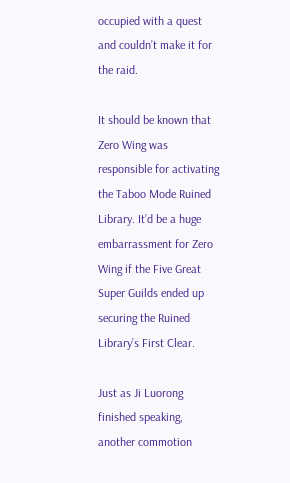occupied with a quest and couldn’t make it for the raid.

It should be known that Zero Wing was responsible for activating the Taboo Mode Ruined Library. It’d be a huge embarrassment for Zero Wing if the Five Great Super Guilds ended up securing the Ruined Library’s First Clear.

Just as Ji Luorong finished speaking, another commotion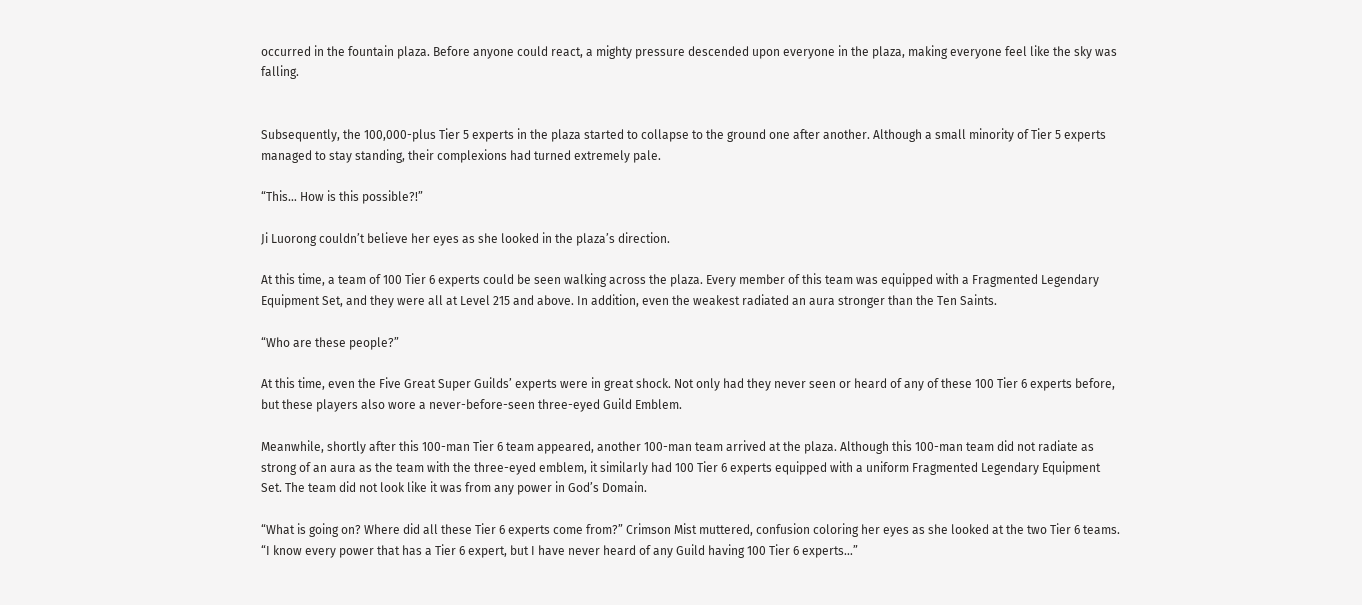occurred in the fountain plaza. Before anyone could react, a mighty pressure descended upon everyone in the plaza, making everyone feel like the sky was falling.


Subsequently, the 100,000-plus Tier 5 experts in the plaza started to collapse to the ground one after another. Although a small minority of Tier 5 experts managed to stay standing, their complexions had turned extremely pale.

“This… How is this possible?!”

Ji Luorong couldn’t believe her eyes as she looked in the plaza’s direction.

At this time, a team of 100 Tier 6 experts could be seen walking across the plaza. Every member of this team was equipped with a Fragmented Legendary Equipment Set, and they were all at Level 215 and above. In addition, even the weakest radiated an aura stronger than the Ten Saints.

“Who are these people?”

At this time, even the Five Great Super Guilds’ experts were in great shock. Not only had they never seen or heard of any of these 100 Tier 6 experts before, but these players also wore a never-before-seen three-eyed Guild Emblem.

Meanwhile, shortly after this 100-man Tier 6 team appeared, another 100-man team arrived at the plaza. Although this 100-man team did not radiate as strong of an aura as the team with the three-eyed emblem, it similarly had 100 Tier 6 experts equipped with a uniform Fragmented Legendary Equipment Set. The team did not look like it was from any power in God’s Domain.

“What is going on? Where did all these Tier 6 experts come from?” Crimson Mist muttered, confusion coloring her eyes as she looked at the two Tier 6 teams. “I know every power that has a Tier 6 expert, but I have never heard of any Guild having 100 Tier 6 experts…”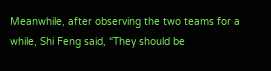Meanwhile, after observing the two teams for a while, Shi Feng said, “They should be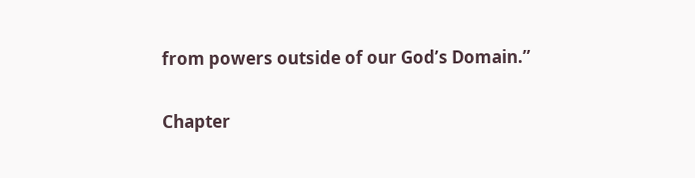from powers outside of our God’s Domain.”

Chapter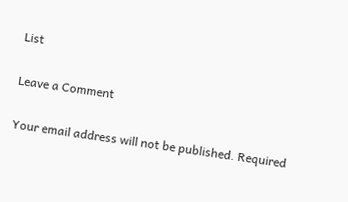List

Leave a Comment

Your email address will not be published. Required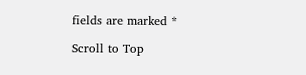fields are marked *

Scroll to Top